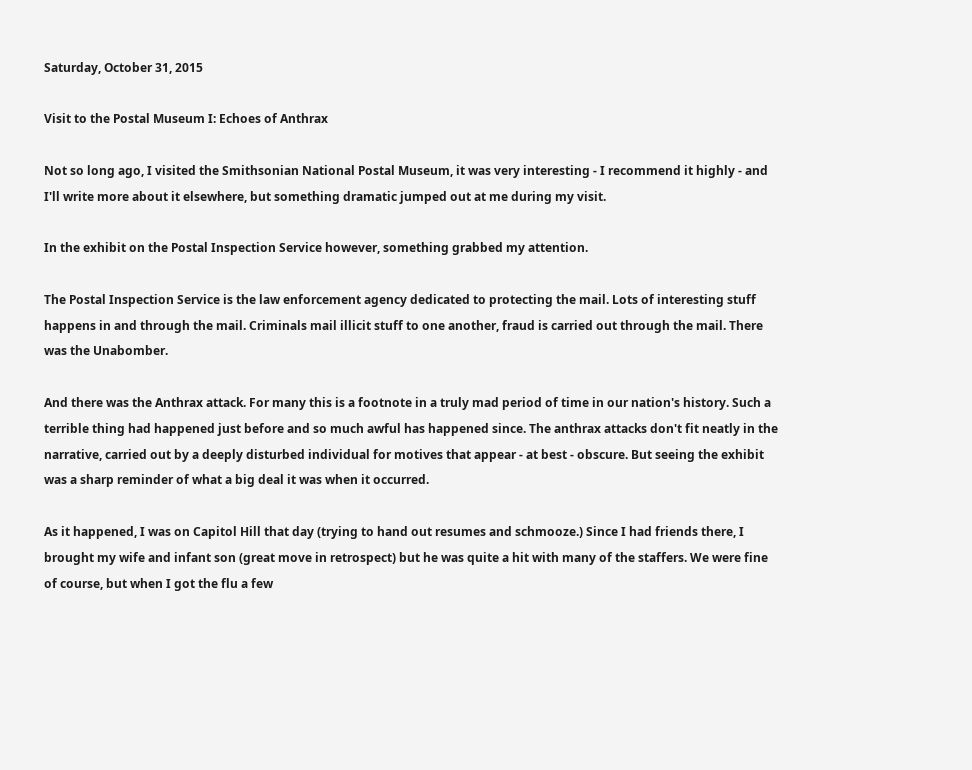Saturday, October 31, 2015

Visit to the Postal Museum I: Echoes of Anthrax

Not so long ago, I visited the Smithsonian National Postal Museum, it was very interesting - I recommend it highly - and I'll write more about it elsewhere, but something dramatic jumped out at me during my visit.

In the exhibit on the Postal Inspection Service however, something grabbed my attention.

The Postal Inspection Service is the law enforcement agency dedicated to protecting the mail. Lots of interesting stuff happens in and through the mail. Criminals mail illicit stuff to one another, fraud is carried out through the mail. There was the Unabomber.

And there was the Anthrax attack. For many this is a footnote in a truly mad period of time in our nation's history. Such a terrible thing had happened just before and so much awful has happened since. The anthrax attacks don't fit neatly in the narrative, carried out by a deeply disturbed individual for motives that appear - at best - obscure. But seeing the exhibit was a sharp reminder of what a big deal it was when it occurred.

As it happened, I was on Capitol Hill that day (trying to hand out resumes and schmooze.) Since I had friends there, I brought my wife and infant son (great move in retrospect) but he was quite a hit with many of the staffers. We were fine of course, but when I got the flu a few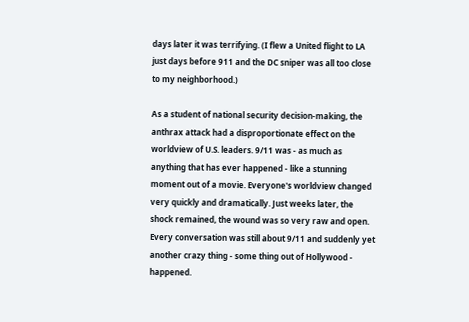days later it was terrifying. (I flew a United flight to LA just days before 911 and the DC sniper was all too close to my neighborhood.)

As a student of national security decision-making, the anthrax attack had a disproportionate effect on the worldview of U.S. leaders. 9/11 was - as much as anything that has ever happened - like a stunning moment out of a movie. Everyone's worldview changed very quickly and dramatically. Just weeks later, the shock remained, the wound was so very raw and open. Every conversation was still about 9/11 and suddenly yet another crazy thing - some thing out of Hollywood - happened.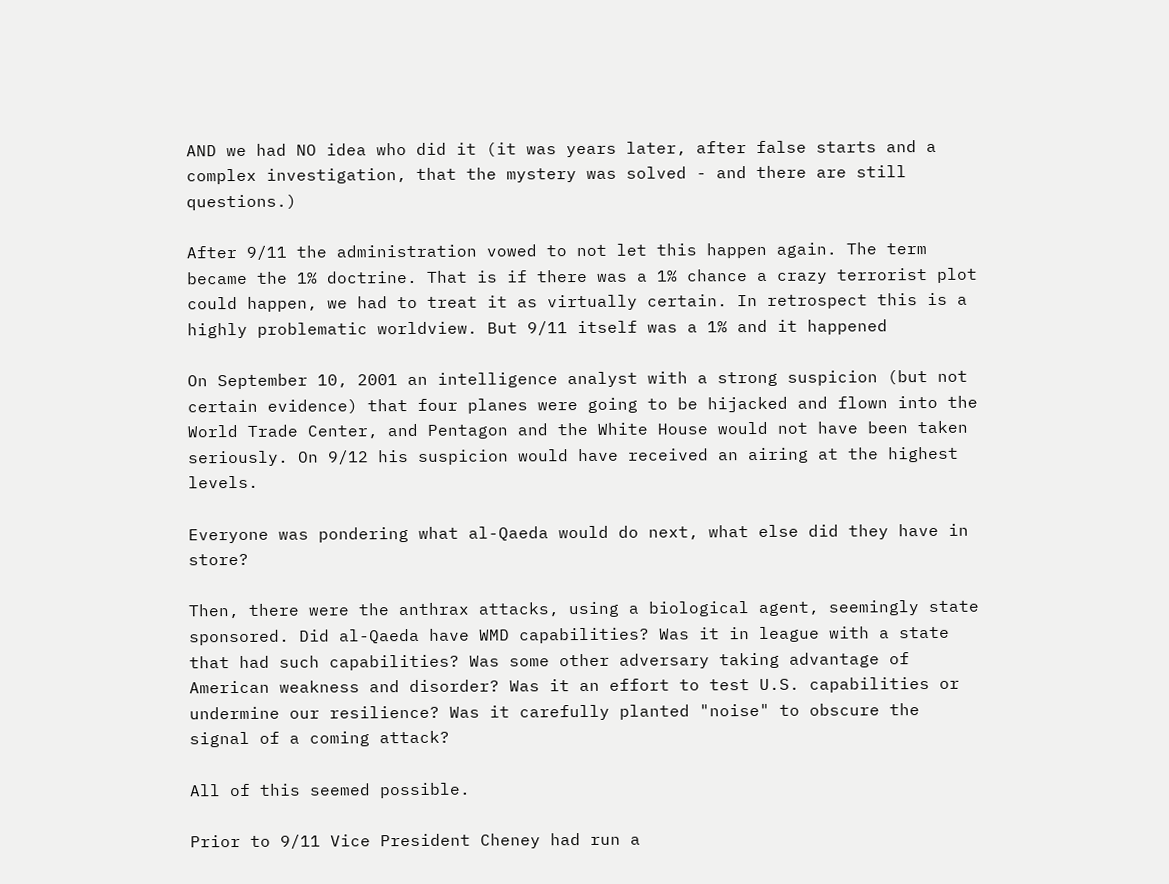AND we had NO idea who did it (it was years later, after false starts and a complex investigation, that the mystery was solved - and there are still questions.)

After 9/11 the administration vowed to not let this happen again. The term became the 1% doctrine. That is if there was a 1% chance a crazy terrorist plot could happen, we had to treat it as virtually certain. In retrospect this is a highly problematic worldview. But 9/11 itself was a 1% and it happened

On September 10, 2001 an intelligence analyst with a strong suspicion (but not certain evidence) that four planes were going to be hijacked and flown into the World Trade Center, and Pentagon and the White House would not have been taken seriously. On 9/12 his suspicion would have received an airing at the highest levels.

Everyone was pondering what al-Qaeda would do next, what else did they have in store?

Then, there were the anthrax attacks, using a biological agent, seemingly state sponsored. Did al-Qaeda have WMD capabilities? Was it in league with a state that had such capabilities? Was some other adversary taking advantage of American weakness and disorder? Was it an effort to test U.S. capabilities or undermine our resilience? Was it carefully planted "noise" to obscure the signal of a coming attack?

All of this seemed possible.

Prior to 9/11 Vice President Cheney had run a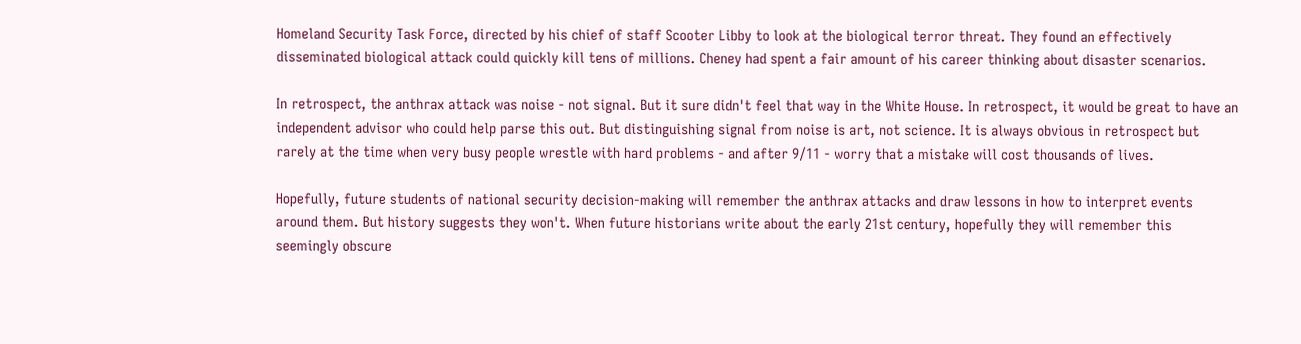Homeland Security Task Force, directed by his chief of staff Scooter Libby to look at the biological terror threat. They found an effectively disseminated biological attack could quickly kill tens of millions. Cheney had spent a fair amount of his career thinking about disaster scenarios.

In retrospect, the anthrax attack was noise - not signal. But it sure didn't feel that way in the White House. In retrospect, it would be great to have an independent advisor who could help parse this out. But distinguishing signal from noise is art, not science. It is always obvious in retrospect but rarely at the time when very busy people wrestle with hard problems - and after 9/11 - worry that a mistake will cost thousands of lives.

Hopefully, future students of national security decision-making will remember the anthrax attacks and draw lessons in how to interpret events around them. But history suggests they won't. When future historians write about the early 21st century, hopefully they will remember this seemingly obscure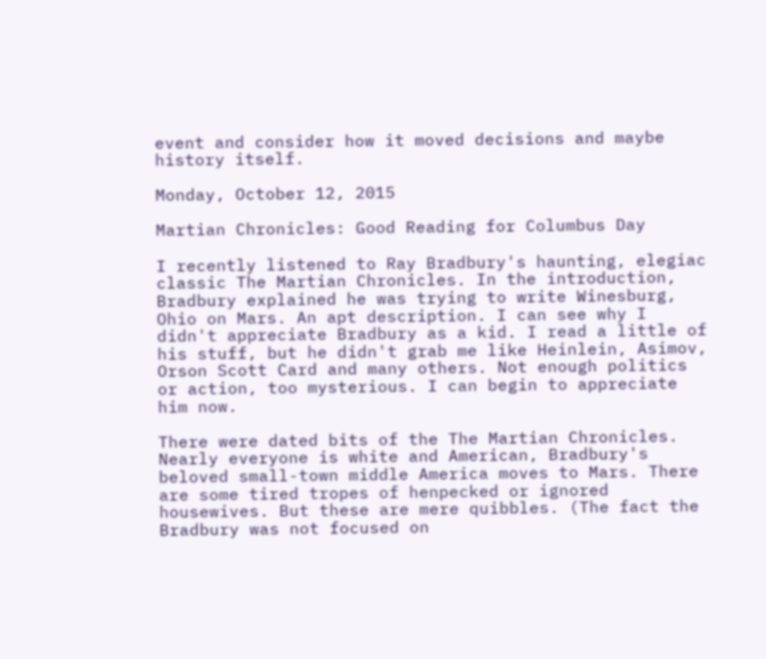event and consider how it moved decisions and maybe history itself.

Monday, October 12, 2015

Martian Chronicles: Good Reading for Columbus Day

I recently listened to Ray Bradbury's haunting, elegiac classic The Martian Chronicles. In the introduction, Bradbury explained he was trying to write Winesburg, Ohio on Mars. An apt description. I can see why I didn't appreciate Bradbury as a kid. I read a little of his stuff, but he didn't grab me like Heinlein, Asimov, Orson Scott Card and many others. Not enough politics or action, too mysterious. I can begin to appreciate him now.

There were dated bits of the The Martian Chronicles. Nearly everyone is white and American, Bradbury's beloved small-town middle America moves to Mars. There are some tired tropes of henpecked or ignored housewives. But these are mere quibbles. (The fact the Bradbury was not focused on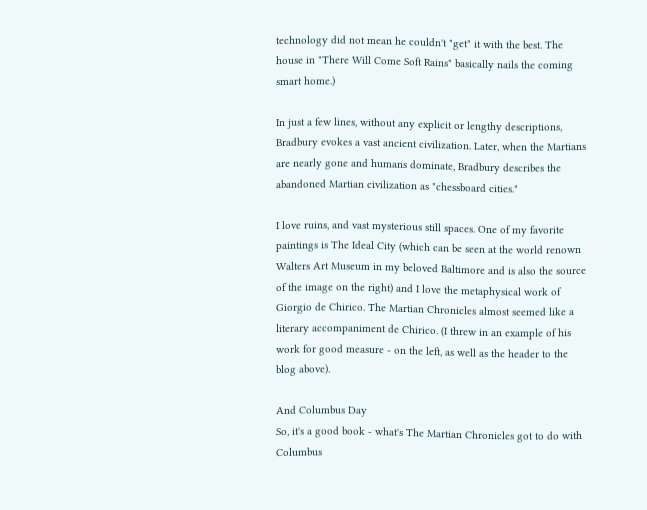technology did not mean he couldn't "get" it with the best. The house in "There Will Come Soft Rains" basically nails the coming smart home.)

In just a few lines, without any explicit or lengthy descriptions, Bradbury evokes a vast ancient civilization. Later, when the Martians are nearly gone and humans dominate, Bradbury describes the abandoned Martian civilization as "chessboard cities."

I love ruins, and vast mysterious still spaces. One of my favorite paintings is The Ideal City (which can be seen at the world renown Walters Art Museum in my beloved Baltimore and is also the source of the image on the right) and I love the metaphysical work of Giorgio de Chirico. The Martian Chronicles almost seemed like a literary accompaniment de Chirico. (I threw in an example of his work for good measure - on the left, as well as the header to the blog above).

And Columbus Day
So, it's a good book - what's The Martian Chronicles got to do with Columbus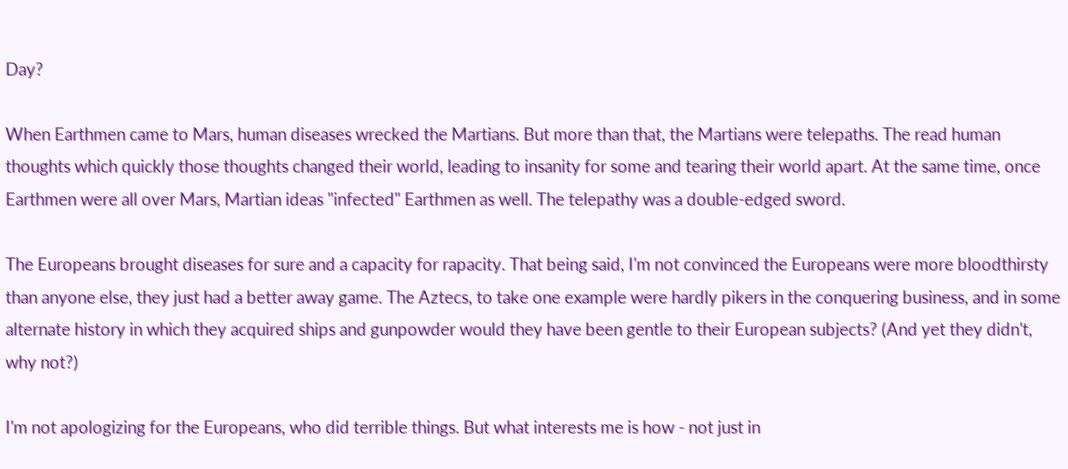Day?

When Earthmen came to Mars, human diseases wrecked the Martians. But more than that, the Martians were telepaths. The read human thoughts which quickly those thoughts changed their world, leading to insanity for some and tearing their world apart. At the same time, once Earthmen were all over Mars, Martian ideas "infected" Earthmen as well. The telepathy was a double-edged sword.

The Europeans brought diseases for sure and a capacity for rapacity. That being said, I'm not convinced the Europeans were more bloodthirsty than anyone else, they just had a better away game. The Aztecs, to take one example were hardly pikers in the conquering business, and in some alternate history in which they acquired ships and gunpowder would they have been gentle to their European subjects? (And yet they didn't, why not?)

I'm not apologizing for the Europeans, who did terrible things. But what interests me is how - not just in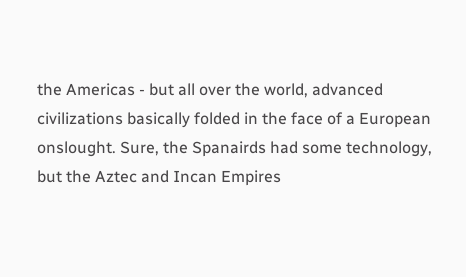the Americas - but all over the world, advanced civilizations basically folded in the face of a European onslought. Sure, the Spanairds had some technology, but the Aztec and Incan Empires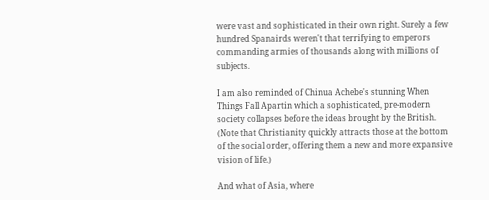were vast and sophisticated in their own right. Surely a few hundred Spanairds weren't that terrifying to emperors commanding armies of thousands along with millions of subjects.

I am also reminded of Chinua Achebe's stunning When Things Fall Apartin which a sophisticated, pre-modern society collapses before the ideas brought by the British. (Note that Christianity quickly attracts those at the bottom of the social order, offering them a new and more expansive vision of life.)

And what of Asia, where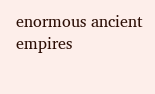enormous ancient empires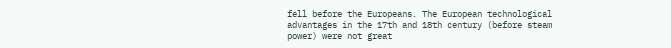fell before the Europeans. The European technological advantages in the 17th and 18th century (before steam power) were not great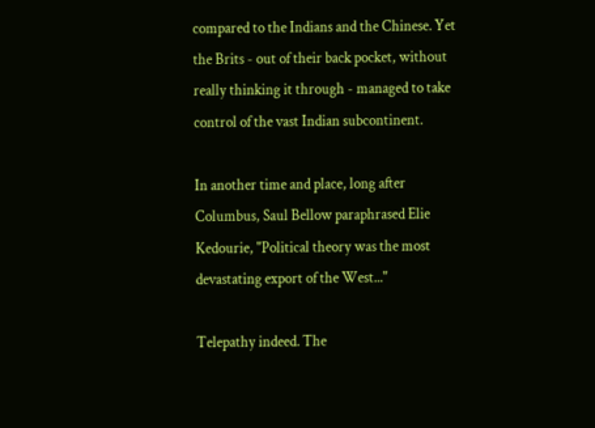compared to the Indians and the Chinese. Yet the Brits - out of their back pocket, without really thinking it through - managed to take control of the vast Indian subcontinent.

In another time and place, long after Columbus, Saul Bellow paraphrased Elie Kedourie, "Political theory was the most devastating export of the West..."

Telepathy indeed. The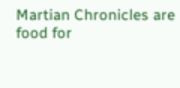Martian Chronicles are food for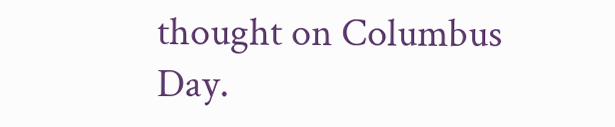thought on Columbus Day.